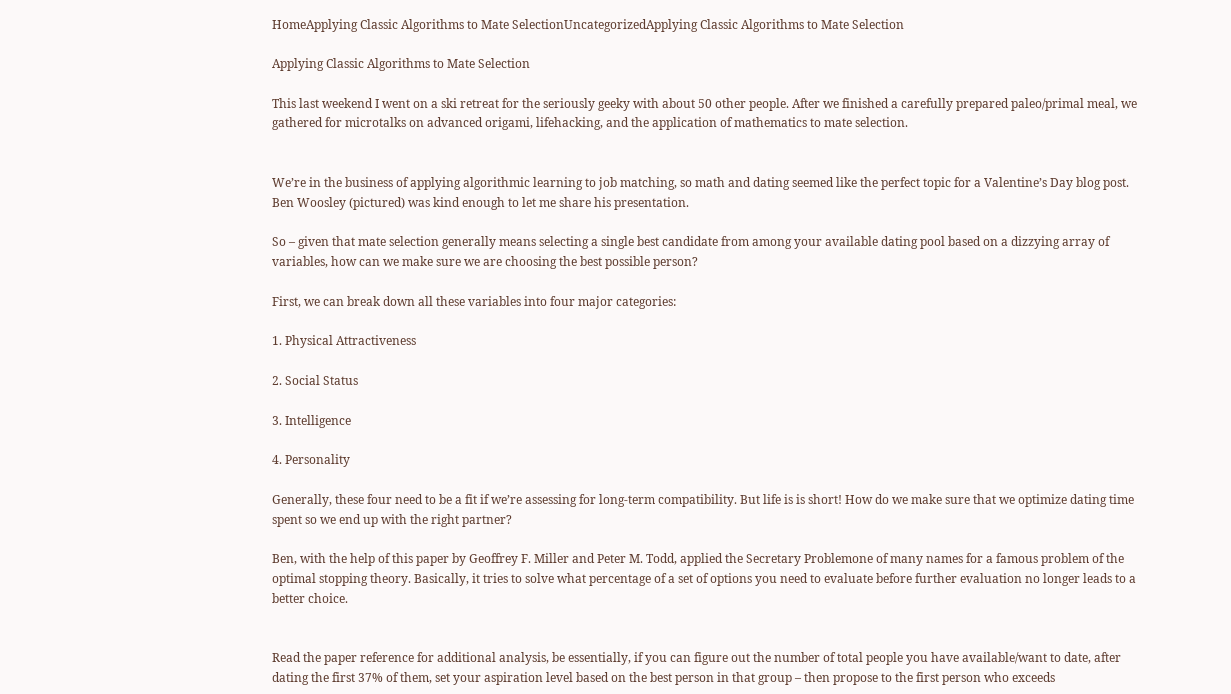HomeApplying Classic Algorithms to Mate SelectionUncategorizedApplying Classic Algorithms to Mate Selection

Applying Classic Algorithms to Mate Selection

This last weekend I went on a ski retreat for the seriously geeky with about 50 other people. After we finished a carefully prepared paleo/primal meal, we gathered for microtalks on advanced origami, lifehacking, and the application of mathematics to mate selection.


We’re in the business of applying algorithmic learning to job matching, so math and dating seemed like the perfect topic for a Valentine’s Day blog post. Ben Woosley (pictured) was kind enough to let me share his presentation.

So – given that mate selection generally means selecting a single best candidate from among your available dating pool based on a dizzying array of variables, how can we make sure we are choosing the best possible person?

First, we can break down all these variables into four major categories:

1. Physical Attractiveness

2. Social Status

3. Intelligence

4. Personality

Generally, these four need to be a fit if we’re assessing for long-term compatibility. But life is is short! How do we make sure that we optimize dating time spent so we end up with the right partner?

Ben, with the help of this paper by Geoffrey F. Miller and Peter M. Todd, applied the Secretary Problemone of many names for a famous problem of the optimal stopping theory. Basically, it tries to solve what percentage of a set of options you need to evaluate before further evaluation no longer leads to a better choice.


Read the paper reference for additional analysis, be essentially, if you can figure out the number of total people you have available/want to date, after dating the first 37% of them, set your aspiration level based on the best person in that group – then propose to the first person who exceeds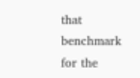that benchmark for the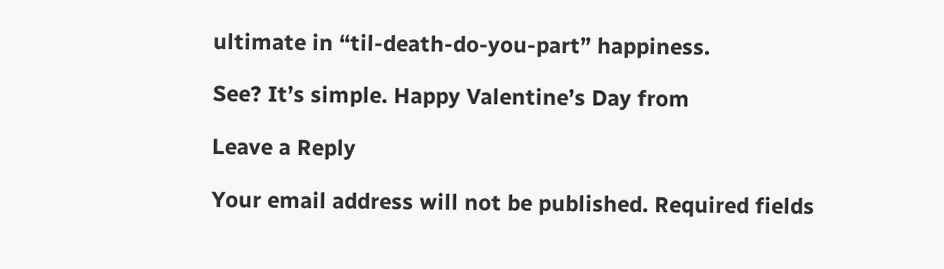ultimate in “til-death-do-you-part” happiness.

See? It’s simple. Happy Valentine’s Day from

Leave a Reply

Your email address will not be published. Required fields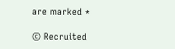are marked *

© Recruited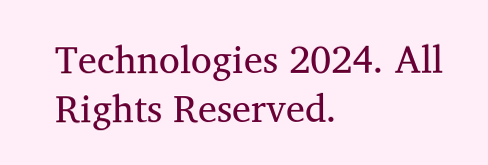Technologies 2024. All Rights Reserved.